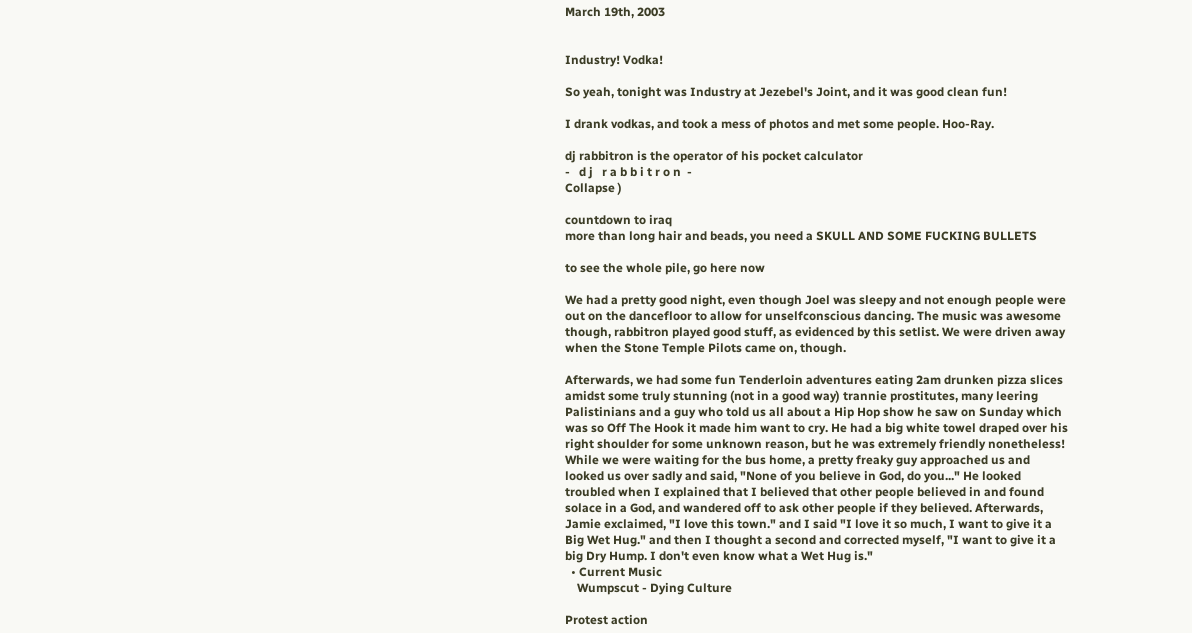March 19th, 2003


Industry! Vodka!

So yeah, tonight was Industry at Jezebel's Joint, and it was good clean fun!

I drank vodkas, and took a mess of photos and met some people. Hoo-Ray.

dj rabbitron is the operator of his pocket calculator
-   d j   r a b b i t r o n  -
Collapse )

countdown to iraq
more than long hair and beads, you need a SKULL AND SOME FUCKING BULLETS

to see the whole pile, go here now

We had a pretty good night, even though Joel was sleepy and not enough people were out on the dancefloor to allow for unselfconscious dancing. The music was awesome though, rabbitron played good stuff, as evidenced by this setlist. We were driven away when the Stone Temple Pilots came on, though.

Afterwards, we had some fun Tenderloin adventures eating 2am drunken pizza slices amidst some truly stunning (not in a good way) trannie prostitutes, many leering Palistinians and a guy who told us all about a Hip Hop show he saw on Sunday which was so Off The Hook it made him want to cry. He had a big white towel draped over his right shoulder for some unknown reason, but he was extremely friendly nonetheless! While we were waiting for the bus home, a pretty freaky guy approached us and looked us over sadly and said, "None of you believe in God, do you..." He looked troubled when I explained that I believed that other people believed in and found solace in a God, and wandered off to ask other people if they believed. Afterwards, Jamie exclaimed, "I love this town." and I said "I love it so much, I want to give it a Big Wet Hug." and then I thought a second and corrected myself, "I want to give it a big Dry Hump. I don't even know what a Wet Hug is."
  • Current Music
    Wumpscut - Dying Culture

Protest action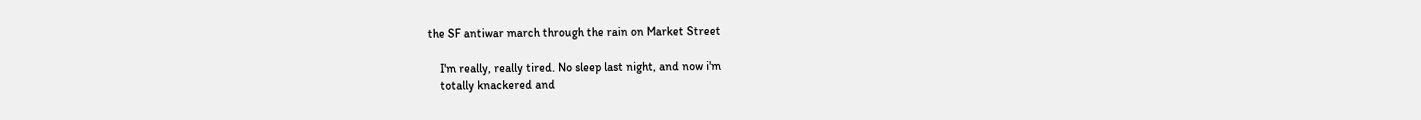the SF antiwar march through the rain on Market Street

    I'm really, really tired. No sleep last night, and now i'm
    totally knackered and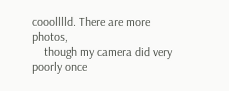cooolllld. There are more photos,
    though my camera did very poorly once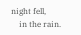night fell,
    in the rain.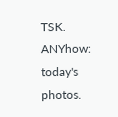TSK. ANYhow: today's photos.